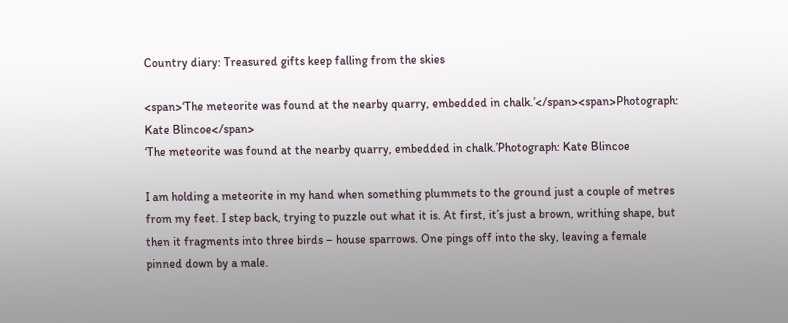Country diary: Treasured gifts keep falling from the skies

<span>‘The meteorite was found at the nearby quarry, embedded in chalk.’</span><span>Photograph: Kate Blincoe</span>
‘The meteorite was found at the nearby quarry, embedded in chalk.’Photograph: Kate Blincoe

I am holding a meteorite in my hand when something plummets to the ground just a couple of metres from my feet. I step back, trying to puzzle out what it is. At first, it’s just a brown, writhing shape, but then it fragments into three birds – house sparrows. One pings off into the sky, leaving a female pinned down by a male.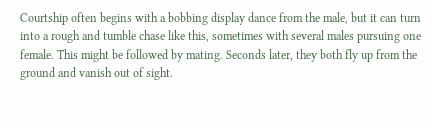Courtship often begins with a bobbing display dance from the male, but it can turn into a rough and tumble chase like this, sometimes with several males pursuing one female. This might be followed by mating. Seconds later, they both fly up from the ground and vanish out of sight.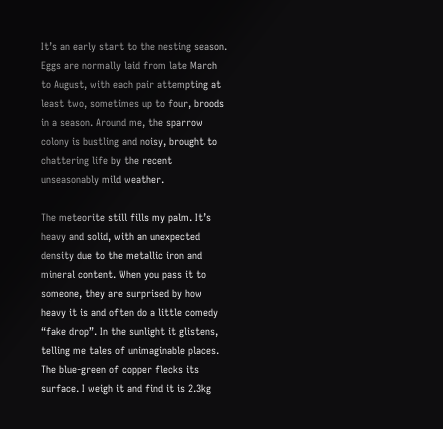It’s an early start to the nesting season. Eggs are normally laid from late March to August, with each pair attempting at least two, sometimes up to four, broods in a season. Around me, the sparrow colony is bustling and noisy, brought to chattering life by the recent unseasonably mild weather.

The meteorite still fills my palm. It’s heavy and solid, with an unexpected density due to the metallic iron and mineral content. When you pass it to someone, they are surprised by how heavy it is and often do a little comedy “fake drop”. In the sunlight it glistens, telling me tales of unimaginable places. The blue-green of copper flecks its surface. I weigh it and find it is 2.3kg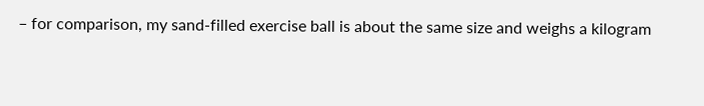– for comparison, my sand-filled exercise ball is about the same size and weighs a kilogram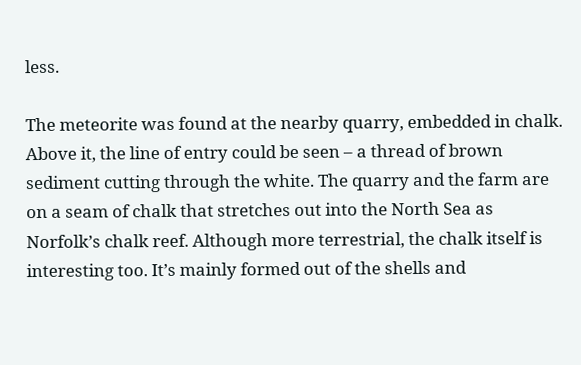less.

The meteorite was found at the nearby quarry, embedded in chalk. Above it, the line of entry could be seen – a thread of brown sediment cutting through the white. The quarry and the farm are on a seam of chalk that stretches out into the North Sea as Norfolk’s chalk reef. Although more terrestrial, the chalk itself is interesting too. It’s mainly formed out of the shells and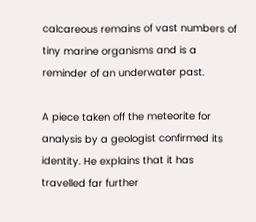calcareous remains of vast numbers of tiny marine organisms and is a reminder of an underwater past.

A piece taken off the meteorite for analysis by a geologist confirmed its identity. He explains that it has travelled far further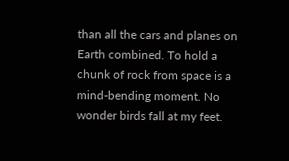than all the cars and planes on Earth combined. To hold a chunk of rock from space is a mind-bending moment. No wonder birds fall at my feet.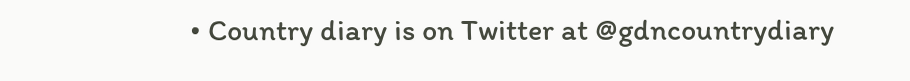• Country diary is on Twitter at @gdncountrydiary